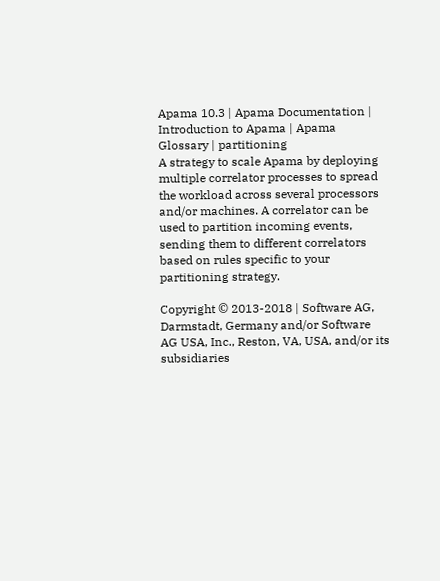Apama 10.3 | Apama Documentation | Introduction to Apama | Apama Glossary | partitioning
A strategy to scale Apama by deploying multiple correlator processes to spread the workload across several processors and/or machines. A correlator can be used to partition incoming events, sending them to different correlators based on rules specific to your partitioning strategy.

Copyright © 2013-2018 | Software AG, Darmstadt, Germany and/or Software AG USA, Inc., Reston, VA, USA, and/or its subsidiaries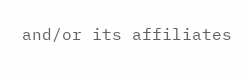and/or its affiliates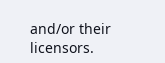and/or their licensors.